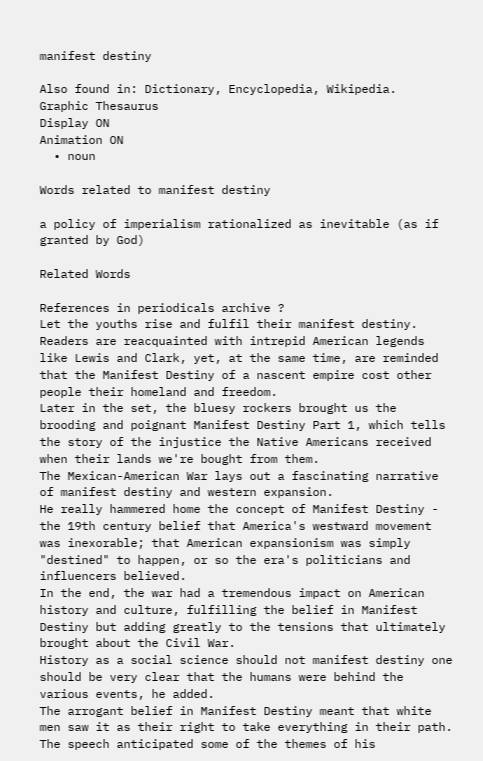manifest destiny

Also found in: Dictionary, Encyclopedia, Wikipedia.
Graphic Thesaurus
Display ON
Animation ON
  • noun

Words related to manifest destiny

a policy of imperialism rationalized as inevitable (as if granted by God)

Related Words

References in periodicals archive ?
Let the youths rise and fulfil their manifest destiny.
Readers are reacquainted with intrepid American legends like Lewis and Clark, yet, at the same time, are reminded that the Manifest Destiny of a nascent empire cost other people their homeland and freedom.
Later in the set, the bluesy rockers brought us the brooding and poignant Manifest Destiny Part 1, which tells the story of the injustice the Native Americans received when their lands we're bought from them.
The Mexican-American War lays out a fascinating narrative of manifest destiny and western expansion.
He really hammered home the concept of Manifest Destiny - the 19th century belief that America's westward movement was inexorable; that American expansionism was simply "destined" to happen, or so the era's politicians and influencers believed.
In the end, the war had a tremendous impact on American history and culture, fulfilling the belief in Manifest Destiny but adding greatly to the tensions that ultimately brought about the Civil War.
History as a social science should not manifest destiny one should be very clear that the humans were behind the various events, he added.
The arrogant belief in Manifest Destiny meant that white men saw it as their right to take everything in their path.
The speech anticipated some of the themes of his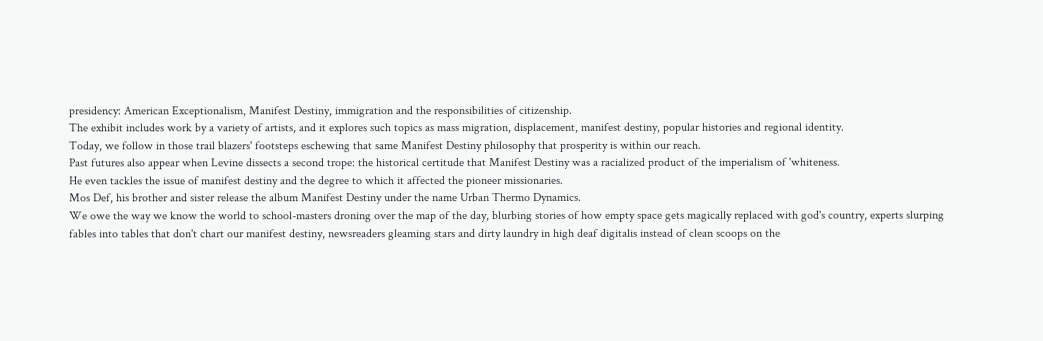presidency: American Exceptionalism, Manifest Destiny, immigration and the responsibilities of citizenship.
The exhibit includes work by a variety of artists, and it explores such topics as mass migration, displacement, manifest destiny, popular histories and regional identity.
Today, we follow in those trail blazers' footsteps eschewing that same Manifest Destiny philosophy that prosperity is within our reach.
Past futures also appear when Levine dissects a second trope: the historical certitude that Manifest Destiny was a racialized product of the imperialism of 'whiteness.
He even tackles the issue of manifest destiny and the degree to which it affected the pioneer missionaries.
Mos Def, his brother and sister release the album Manifest Destiny under the name Urban Thermo Dynamics.
We owe the way we know the world to school-masters droning over the map of the day, blurbing stories of how empty space gets magically replaced with god's country, experts slurping fables into tables that don't chart our manifest destiny, newsreaders gleaming stars and dirty laundry in high deaf digitalis instead of clean scoops on the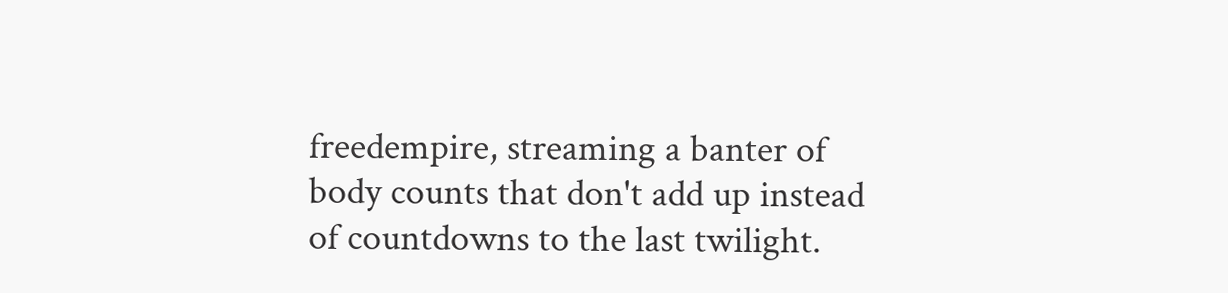freedempire, streaming a banter of body counts that don't add up instead of countdowns to the last twilight.